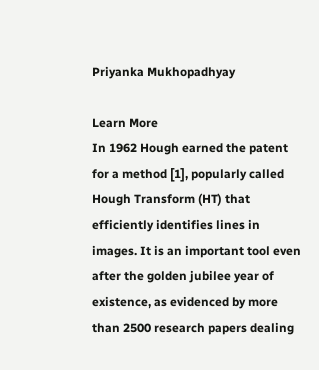Priyanka Mukhopadhyay

Learn More
In 1962 Hough earned the patent for a method [1], popularly called Hough Transform (HT) that efficiently identifies lines in images. It is an important tool even after the golden jubilee year of existence, as evidenced by more than 2500 research papers dealing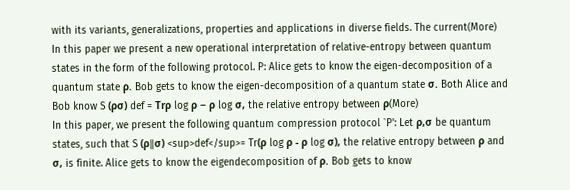with its variants, generalizations, properties and applications in diverse fields. The current(More)
In this paper we present a new operational interpretation of relative-entropy between quantum states in the form of the following protocol. P: Alice gets to know the eigen-decomposition of a quantum state ρ. Bob gets to know the eigen-decomposition of a quantum state σ. Both Alice and Bob know S (ρσ) def = Trρ log ρ − ρ log σ, the relative entropy between ρ(More)
In this paper, we present the following quantum compression protocol `P': Let ρ,σ be quantum states, such that S (ρ∥σ) <sup>def</sup>= Tr(ρ log ρ - ρ log σ), the relative entropy between ρ and σ, is finite. Alice gets to know the eigendecomposition of ρ. Bob gets to know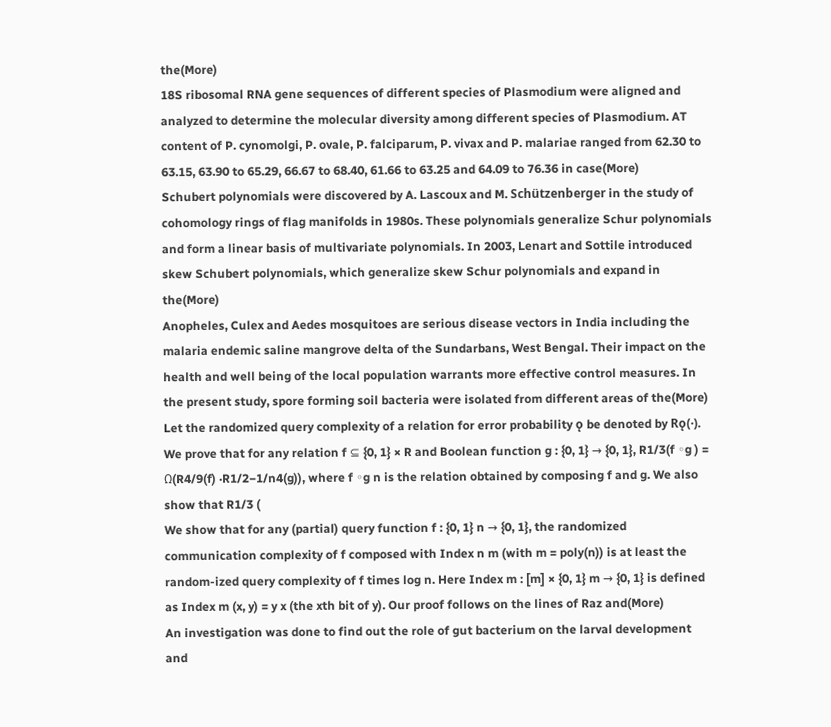the(More)
18S ribosomal RNA gene sequences of different species of Plasmodium were aligned and analyzed to determine the molecular diversity among different species of Plasmodium. AT content of P. cynomolgi, P. ovale, P. falciparum, P. vivax and P. malariae ranged from 62.30 to 63.15, 63.90 to 65.29, 66.67 to 68.40, 61.66 to 63.25 and 64.09 to 76.36 in case(More)
Schubert polynomials were discovered by A. Lascoux and M. Schützenberger in the study of cohomology rings of flag manifolds in 1980s. These polynomials generalize Schur polynomials and form a linear basis of multivariate polynomials. In 2003, Lenart and Sottile introduced skew Schubert polynomials, which generalize skew Schur polynomials and expand in the(More)
Anopheles, Culex and Aedes mosquitoes are serious disease vectors in India including the malaria endemic saline mangrove delta of the Sundarbans, West Bengal. Their impact on the health and well being of the local population warrants more effective control measures. In the present study, spore forming soil bacteria were isolated from different areas of the(More)
Let the randomized query complexity of a relation for error probability ǫ be denoted by Rǫ(·). We prove that for any relation f ⊆ {0, 1} × R and Boolean function g : {0, 1} → {0, 1}, R1/3(f ◦g ) = Ω(R4/9(f) ·R1/2−1/n4(g)), where f ◦g n is the relation obtained by composing f and g. We also show that R1/3 (
We show that for any (partial) query function f : {0, 1} n → {0, 1}, the randomized communication complexity of f composed with Index n m (with m = poly(n)) is at least the random-ized query complexity of f times log n. Here Index m : [m] × {0, 1} m → {0, 1} is defined as Index m (x, y) = y x (the xth bit of y). Our proof follows on the lines of Raz and(More)
An investigation was done to find out the role of gut bacterium on the larval development and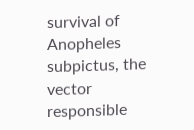survival of Anopheles subpictus, the vector responsible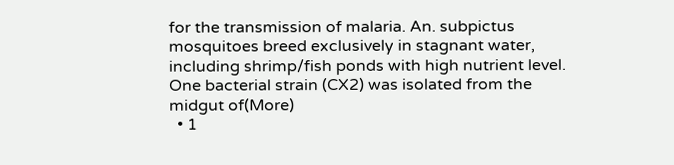for the transmission of malaria. An. subpictus mosquitoes breed exclusively in stagnant water, including shrimp/fish ponds with high nutrient level. One bacterial strain (CX2) was isolated from the midgut of(More)
  • 1